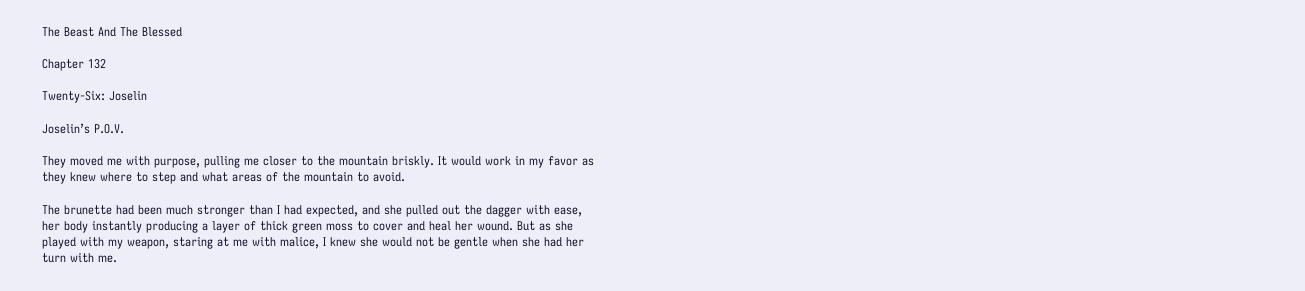The Beast And The Blessed

Chapter 132

Twenty-Six: Joselin

Joselin’s P.O.V.

They moved me with purpose, pulling me closer to the mountain briskly. It would work in my favor as
they knew where to step and what areas of the mountain to avoid.

The brunette had been much stronger than I had expected, and she pulled out the dagger with ease,
her body instantly producing a layer of thick green moss to cover and heal her wound. But as she
played with my weapon, staring at me with malice, I knew she would not be gentle when she had her
turn with me.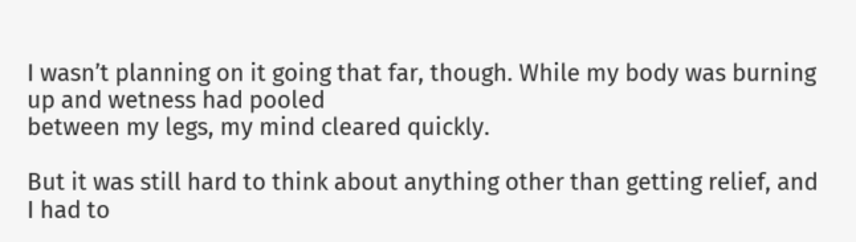I wasn’t planning on it going that far, though. While my body was burning up and wetness had pooled
between my legs, my mind cleared quickly.

But it was still hard to think about anything other than getting relief, and I had to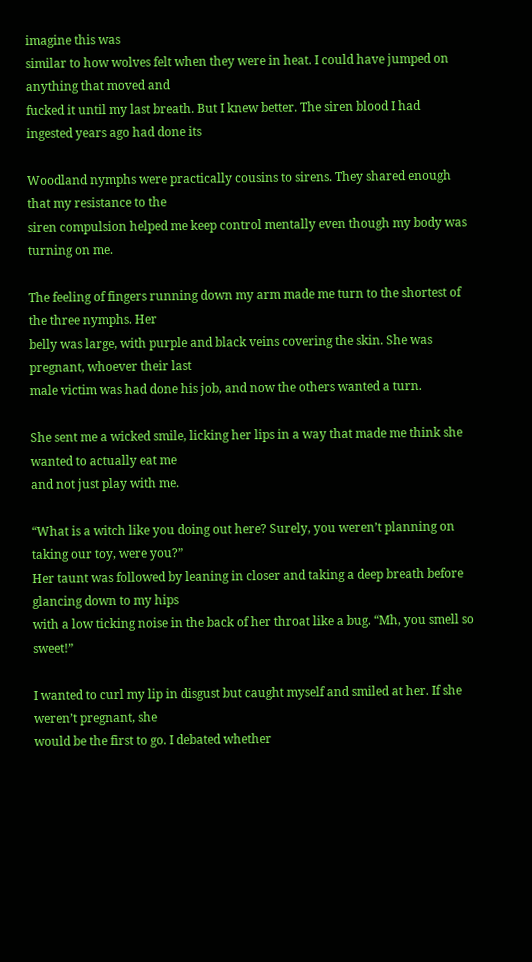imagine this was
similar to how wolves felt when they were in heat. I could have jumped on anything that moved and
fucked it until my last breath. But I knew better. The siren blood I had ingested years ago had done its

Woodland nymphs were practically cousins to sirens. They shared enough that my resistance to the
siren compulsion helped me keep control mentally even though my body was turning on me.

The feeling of fingers running down my arm made me turn to the shortest of the three nymphs. Her
belly was large, with purple and black veins covering the skin. She was pregnant, whoever their last
male victim was had done his job, and now the others wanted a turn.

She sent me a wicked smile, licking her lips in a way that made me think she wanted to actually eat me
and not just play with me.

“What is a witch like you doing out here? Surely, you weren’t planning on taking our toy, were you?”
Her taunt was followed by leaning in closer and taking a deep breath before glancing down to my hips
with a low ticking noise in the back of her throat like a bug. “Mh, you smell so sweet!”

I wanted to curl my lip in disgust but caught myself and smiled at her. If she weren’t pregnant, she
would be the first to go. I debated whether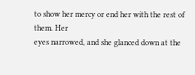to show her mercy or end her with the rest of them. Her
eyes narrowed, and she glanced down at the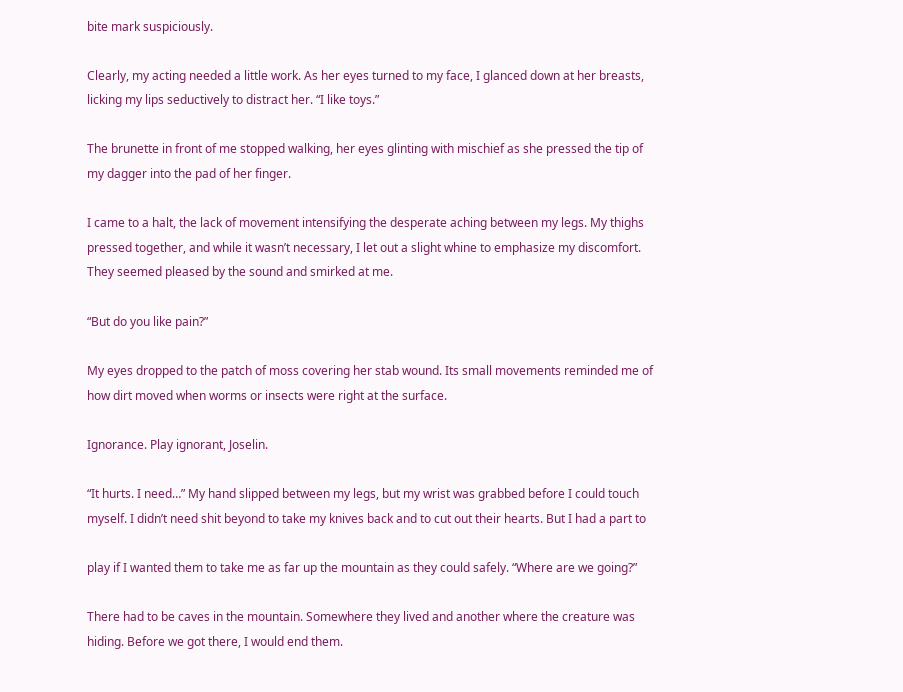bite mark suspiciously.

Clearly, my acting needed a little work. As her eyes turned to my face, I glanced down at her breasts,
licking my lips seductively to distract her. “I like toys.”

The brunette in front of me stopped walking, her eyes glinting with mischief as she pressed the tip of
my dagger into the pad of her finger.

I came to a halt, the lack of movement intensifying the desperate aching between my legs. My thighs
pressed together, and while it wasn’t necessary, I let out a slight whine to emphasize my discomfort.
They seemed pleased by the sound and smirked at me.

“But do you like pain?”

My eyes dropped to the patch of moss covering her stab wound. Its small movements reminded me of
how dirt moved when worms or insects were right at the surface.

Ignorance. Play ignorant, Joselin.

“It hurts. I need…” My hand slipped between my legs, but my wrist was grabbed before I could touch
myself. I didn’t need shit beyond to take my knives back and to cut out their hearts. But I had a part to

play if I wanted them to take me as far up the mountain as they could safely. “Where are we going?”

There had to be caves in the mountain. Somewhere they lived and another where the creature was
hiding. Before we got there, I would end them.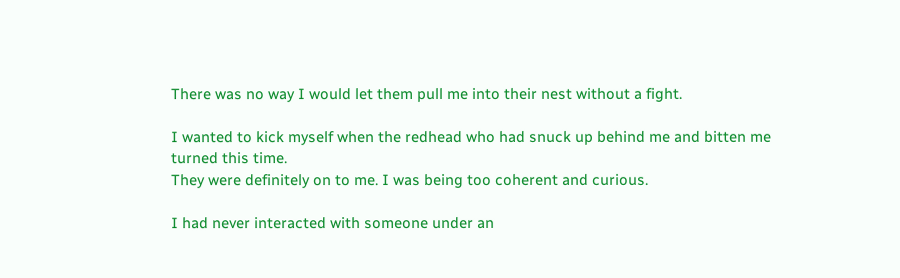There was no way I would let them pull me into their nest without a fight.

I wanted to kick myself when the redhead who had snuck up behind me and bitten me turned this time.
They were definitely on to me. I was being too coherent and curious.

I had never interacted with someone under an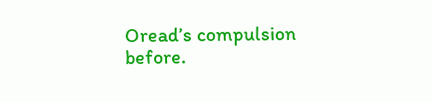Oread’s compulsion before.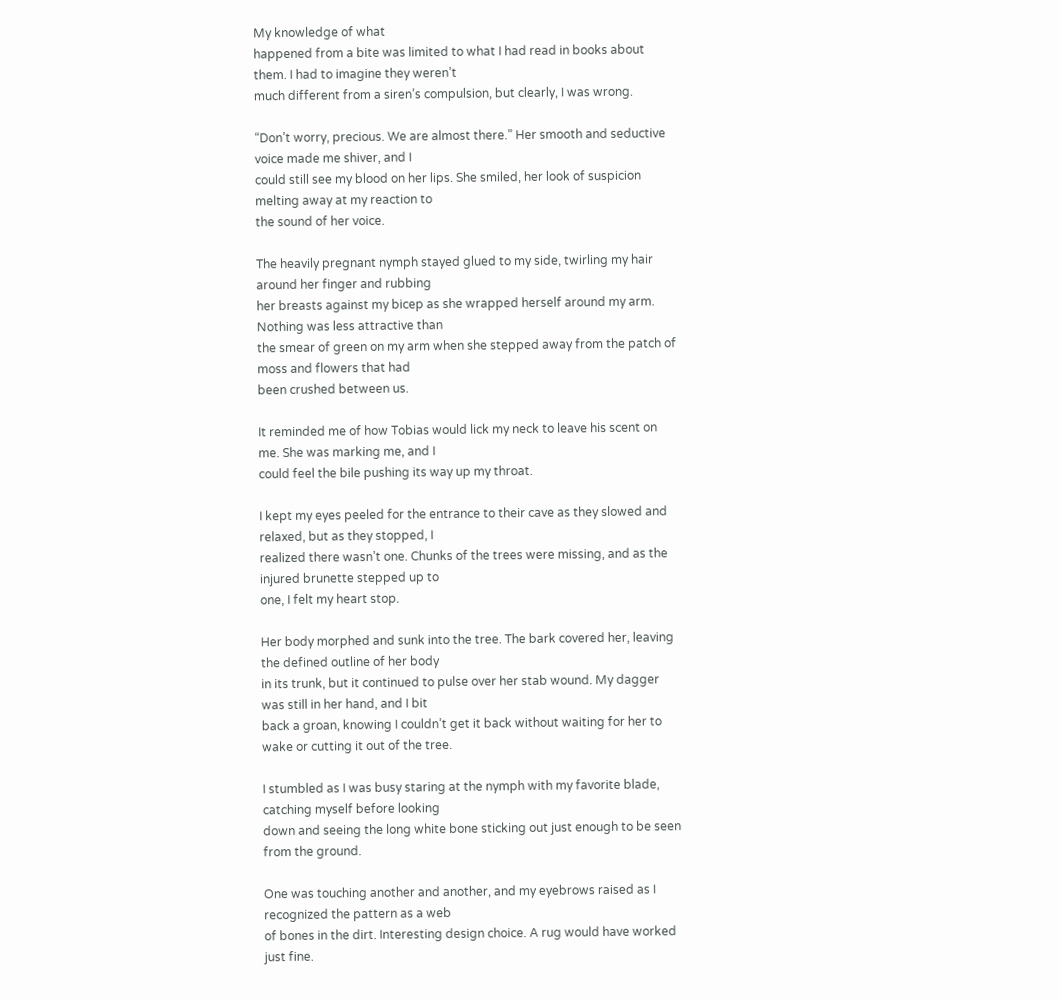My knowledge of what
happened from a bite was limited to what I had read in books about them. I had to imagine they weren’t
much different from a siren’s compulsion, but clearly, I was wrong.

“Don’t worry, precious. We are almost there.” Her smooth and seductive voice made me shiver, and I
could still see my blood on her lips. She smiled, her look of suspicion melting away at my reaction to
the sound of her voice.

The heavily pregnant nymph stayed glued to my side, twirling my hair around her finger and rubbing
her breasts against my bicep as she wrapped herself around my arm. Nothing was less attractive than
the smear of green on my arm when she stepped away from the patch of moss and flowers that had
been crushed between us.

It reminded me of how Tobias would lick my neck to leave his scent on me. She was marking me, and I
could feel the bile pushing its way up my throat.

I kept my eyes peeled for the entrance to their cave as they slowed and relaxed, but as they stopped, I
realized there wasn’t one. Chunks of the trees were missing, and as the injured brunette stepped up to
one, I felt my heart stop.

Her body morphed and sunk into the tree. The bark covered her, leaving the defined outline of her body
in its trunk, but it continued to pulse over her stab wound. My dagger was still in her hand, and I bit
back a groan, knowing I couldn’t get it back without waiting for her to wake or cutting it out of the tree.

I stumbled as I was busy staring at the nymph with my favorite blade, catching myself before looking
down and seeing the long white bone sticking out just enough to be seen from the ground.

One was touching another and another, and my eyebrows raised as I recognized the pattern as a web
of bones in the dirt. Interesting design choice. A rug would have worked just fine.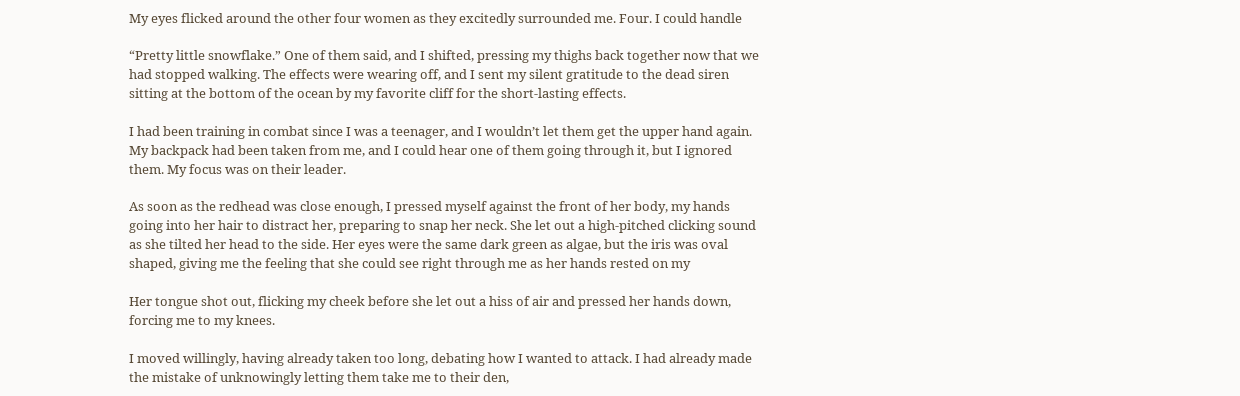My eyes flicked around the other four women as they excitedly surrounded me. Four. I could handle

“Pretty little snowflake.” One of them said, and I shifted, pressing my thighs back together now that we
had stopped walking. The effects were wearing off, and I sent my silent gratitude to the dead siren
sitting at the bottom of the ocean by my favorite cliff for the short-lasting effects.

I had been training in combat since I was a teenager, and I wouldn’t let them get the upper hand again.
My backpack had been taken from me, and I could hear one of them going through it, but I ignored
them. My focus was on their leader.

As soon as the redhead was close enough, I pressed myself against the front of her body, my hands
going into her hair to distract her, preparing to snap her neck. She let out a high-pitched clicking sound
as she tilted her head to the side. Her eyes were the same dark green as algae, but the iris was oval
shaped, giving me the feeling that she could see right through me as her hands rested on my

Her tongue shot out, flicking my cheek before she let out a hiss of air and pressed her hands down,
forcing me to my knees.

I moved willingly, having already taken too long, debating how I wanted to attack. I had already made
the mistake of unknowingly letting them take me to their den,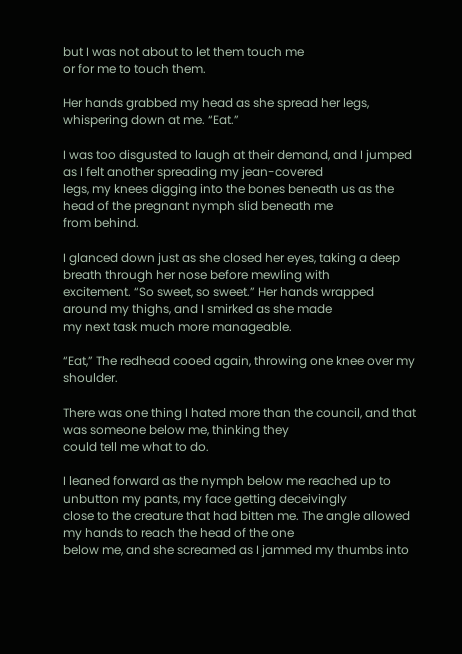but I was not about to let them touch me
or for me to touch them.

Her hands grabbed my head as she spread her legs, whispering down at me. “Eat.”

I was too disgusted to laugh at their demand, and I jumped as I felt another spreading my jean-covered
legs, my knees digging into the bones beneath us as the head of the pregnant nymph slid beneath me
from behind.

I glanced down just as she closed her eyes, taking a deep breath through her nose before mewling with
excitement. “So sweet, so sweet.” Her hands wrapped around my thighs, and I smirked as she made
my next task much more manageable.

“Eat,” The redhead cooed again, throwing one knee over my shoulder.

There was one thing I hated more than the council, and that was someone below me, thinking they
could tell me what to do.

I leaned forward as the nymph below me reached up to unbutton my pants, my face getting deceivingly
close to the creature that had bitten me. The angle allowed my hands to reach the head of the one
below me, and she screamed as I jammed my thumbs into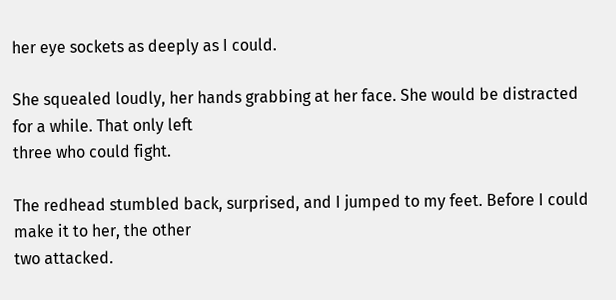her eye sockets as deeply as I could.

She squealed loudly, her hands grabbing at her face. She would be distracted for a while. That only left
three who could fight.

The redhead stumbled back, surprised, and I jumped to my feet. Before I could make it to her, the other
two attacked.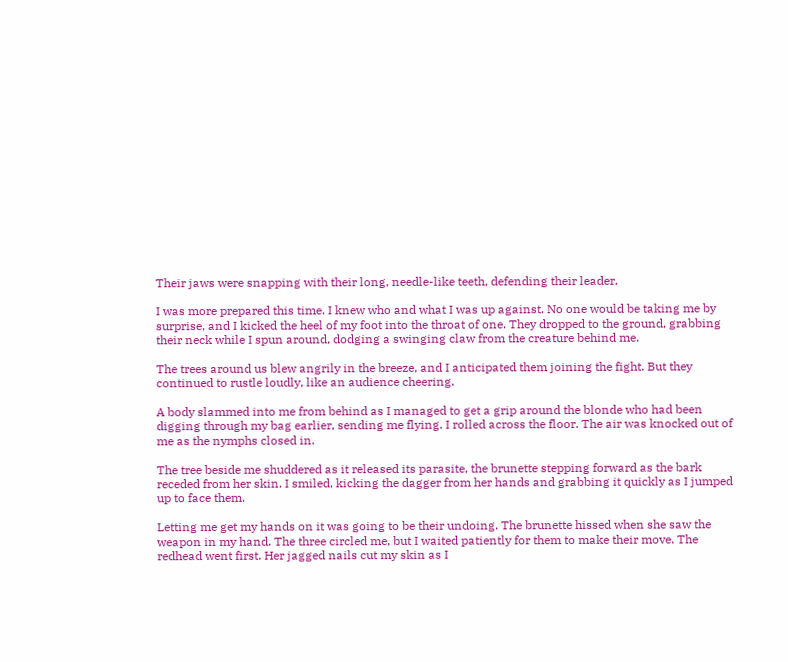Their jaws were snapping with their long, needle-like teeth, defending their leader.

I was more prepared this time. I knew who and what I was up against. No one would be taking me by
surprise, and I kicked the heel of my foot into the throat of one. They dropped to the ground, grabbing
their neck while I spun around, dodging a swinging claw from the creature behind me.

The trees around us blew angrily in the breeze, and I anticipated them joining the fight. But they
continued to rustle loudly, like an audience cheering.

A body slammed into me from behind as I managed to get a grip around the blonde who had been
digging through my bag earlier, sending me flying. I rolled across the floor. The air was knocked out of
me as the nymphs closed in.

The tree beside me shuddered as it released its parasite, the brunette stepping forward as the bark
receded from her skin. I smiled, kicking the dagger from her hands and grabbing it quickly as I jumped
up to face them.

Letting me get my hands on it was going to be their undoing. The brunette hissed when she saw the
weapon in my hand. The three circled me, but I waited patiently for them to make their move. The
redhead went first. Her jagged nails cut my skin as I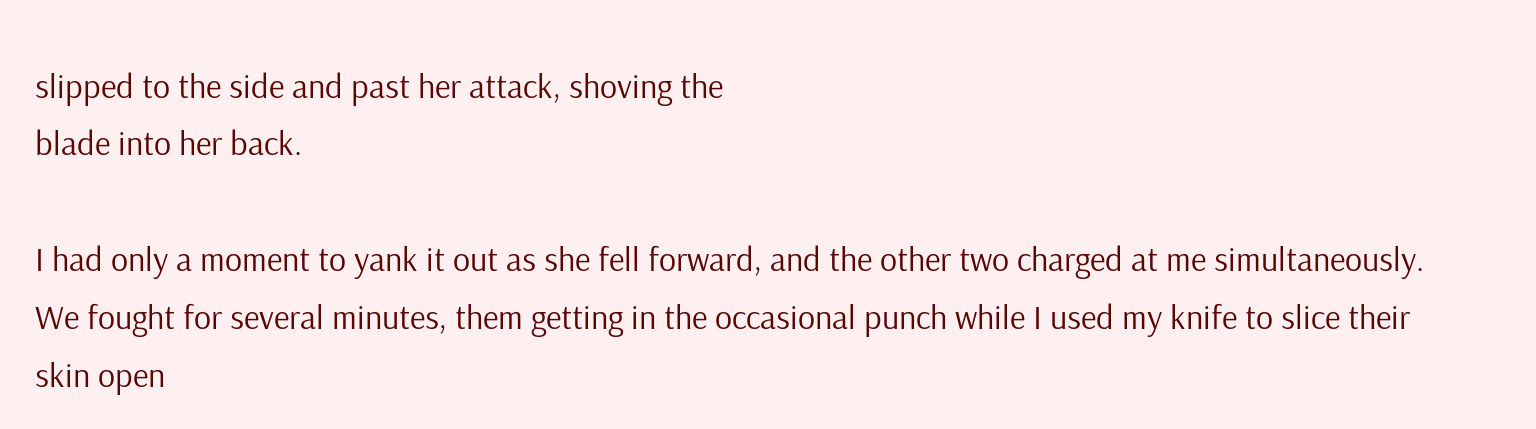slipped to the side and past her attack, shoving the
blade into her back.

I had only a moment to yank it out as she fell forward, and the other two charged at me simultaneously.
We fought for several minutes, them getting in the occasional punch while I used my knife to slice their
skin open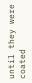until they were coated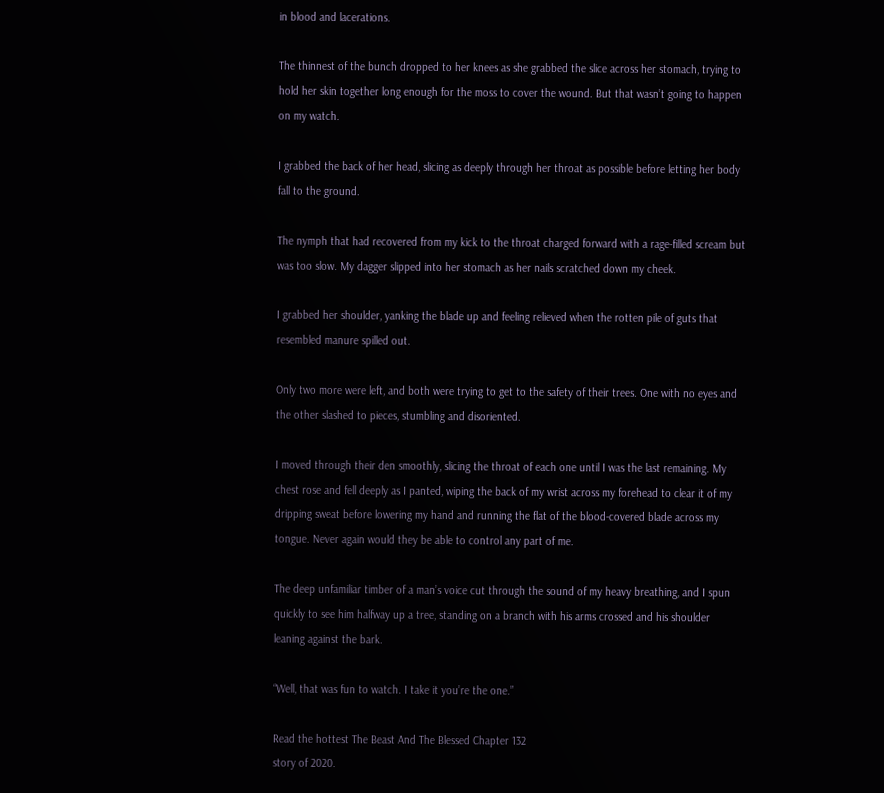in blood and lacerations.

The thinnest of the bunch dropped to her knees as she grabbed the slice across her stomach, trying to
hold her skin together long enough for the moss to cover the wound. But that wasn’t going to happen
on my watch.

I grabbed the back of her head, slicing as deeply through her throat as possible before letting her body
fall to the ground.

The nymph that had recovered from my kick to the throat charged forward with a rage-filled scream but
was too slow. My dagger slipped into her stomach as her nails scratched down my cheek.

I grabbed her shoulder, yanking the blade up and feeling relieved when the rotten pile of guts that
resembled manure spilled out.

Only two more were left, and both were trying to get to the safety of their trees. One with no eyes and
the other slashed to pieces, stumbling and disoriented.

I moved through their den smoothly, slicing the throat of each one until I was the last remaining. My
chest rose and fell deeply as I panted, wiping the back of my wrist across my forehead to clear it of my
dripping sweat before lowering my hand and running the flat of the blood-covered blade across my
tongue. Never again would they be able to control any part of me.

The deep unfamiliar timber of a man’s voice cut through the sound of my heavy breathing, and I spun
quickly to see him halfway up a tree, standing on a branch with his arms crossed and his shoulder
leaning against the bark.

“Well, that was fun to watch. I take it you’re the one.”

Read the hottest The Beast And The Blessed Chapter 132
story of 2020.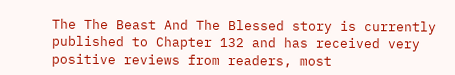The The Beast And The Blessed story is currently published to Chapter 132 and has received very
positive reviews from readers, most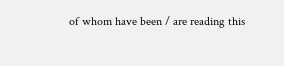of whom have been / are reading this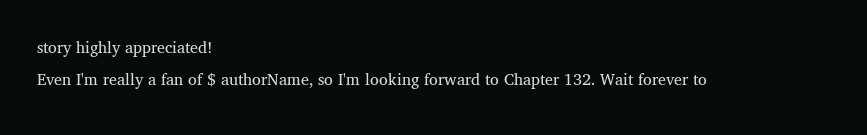story highly appreciated!
Even I'm really a fan of $ authorName, so I'm looking forward to Chapter 132. Wait forever to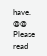have.
@@ Please read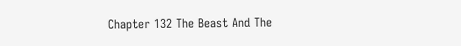Chapter 132 The Beast And The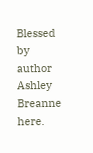Blessed by author Ashley Breanne here.